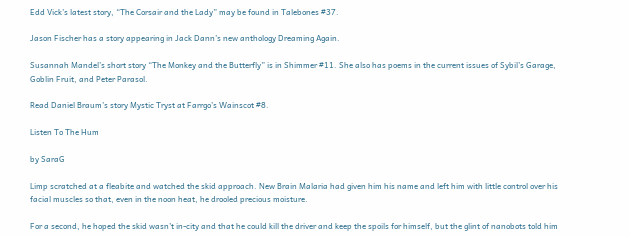Edd Vick’s latest story, “The Corsair and the Lady” may be found in Talebones #37.

Jason Fischer has a story appearing in Jack Dann’s new anthology Dreaming Again.

Susannah Mandel’s short story “The Monkey and the Butterfly” is in Shimmer #11. She also has poems in the current issues of Sybil’s Garage, Goblin Fruit, and Peter Parasol.

Read Daniel Braum’s story Mystic Tryst at Farrgo’s Wainscot #8.

Listen To The Hum

by SaraG

Limp scratched at a fleabite and watched the skid approach. New Brain Malaria had given him his name and left him with little control over his facial muscles so that, even in the noon heat, he drooled precious moisture.

For a second, he hoped the skid wasn’t in-city and that he could kill the driver and keep the spoils for himself, but the glint of nanobots told him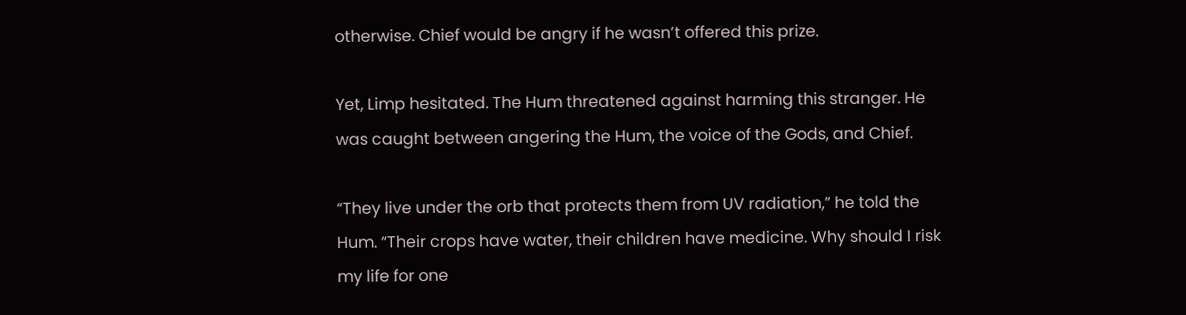otherwise. Chief would be angry if he wasn’t offered this prize.

Yet, Limp hesitated. The Hum threatened against harming this stranger. He was caught between angering the Hum, the voice of the Gods, and Chief.

“They live under the orb that protects them from UV radiation,” he told the Hum. “Their crops have water, their children have medicine. Why should I risk my life for one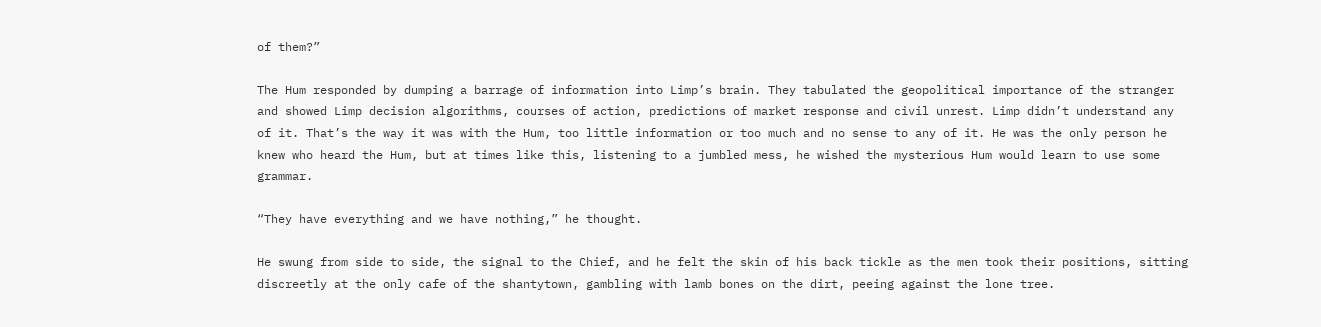of them?”

The Hum responded by dumping a barrage of information into Limp’s brain. They tabulated the geopolitical importance of the stranger and showed Limp decision algorithms, courses of action, predictions of market response and civil unrest. Limp didn’t understand any of it. That’s the way it was with the Hum, too little information or too much and no sense to any of it. He was the only person he knew who heard the Hum, but at times like this, listening to a jumbled mess, he wished the mysterious Hum would learn to use some grammar.

“They have everything and we have nothing,” he thought.

He swung from side to side, the signal to the Chief, and he felt the skin of his back tickle as the men took their positions, sitting discreetly at the only cafe of the shantytown, gambling with lamb bones on the dirt, peeing against the lone tree.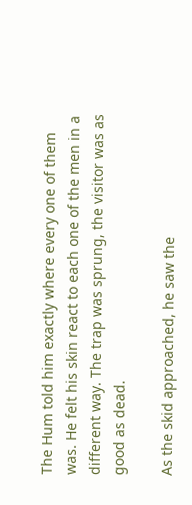The Hum told him exactly where every one of them was. He felt his skin react to each one of the men in a different way. The trap was sprung, the visitor was as good as dead.

As the skid approached, he saw the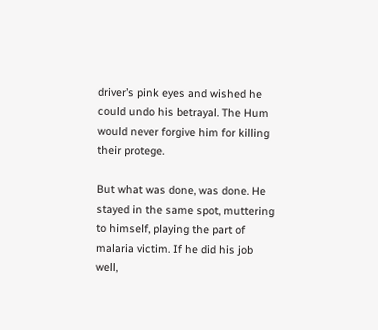driver’s pink eyes and wished he could undo his betrayal. The Hum would never forgive him for killing their protege.

But what was done, was done. He stayed in the same spot, muttering to himself, playing the part of malaria victim. If he did his job well,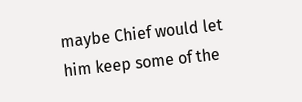maybe Chief would let him keep some of the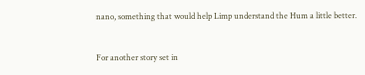nano, something that would help Limp understand the Hum a little better.


For another story set in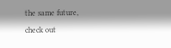the same future, check out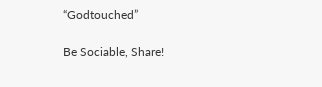“Godtouched”

Be Sociable, Share!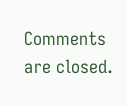Comments are closed.